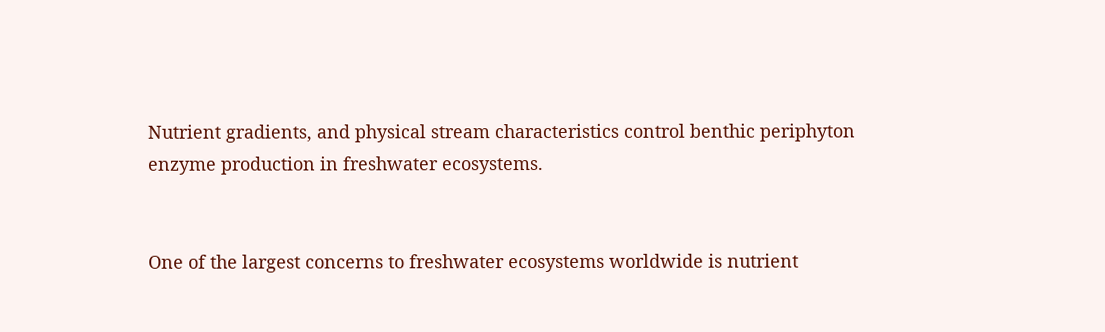Nutrient gradients, and physical stream characteristics control benthic periphyton enzyme production in freshwater ecosystems.


One of the largest concerns to freshwater ecosystems worldwide is nutrient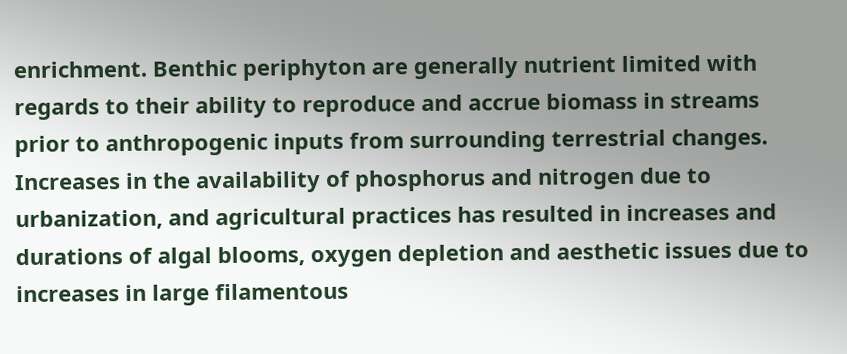enrichment. Benthic periphyton are generally nutrient limited with regards to their ability to reproduce and accrue biomass in streams prior to anthropogenic inputs from surrounding terrestrial changes. Increases in the availability of phosphorus and nitrogen due to urbanization, and agricultural practices has resulted in increases and durations of algal blooms, oxygen depletion and aesthetic issues due to increases in large filamentous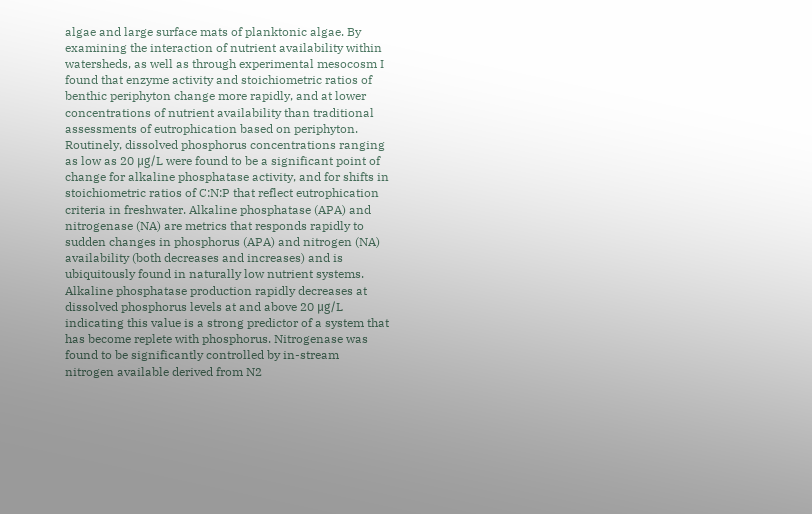algae and large surface mats of planktonic algae. By examining the interaction of nutrient availability within watersheds, as well as through experimental mesocosm I found that enzyme activity and stoichiometric ratios of benthic periphyton change more rapidly, and at lower concentrations of nutrient availability than traditional assessments of eutrophication based on periphyton. Routinely, dissolved phosphorus concentrations ranging as low as 20 μg/L were found to be a significant point of change for alkaline phosphatase activity, and for shifts in stoichiometric ratios of C:N:P that reflect eutrophication criteria in freshwater. Alkaline phosphatase (APA) and nitrogenase (NA) are metrics that responds rapidly to sudden changes in phosphorus (APA) and nitrogen (NA) availability (both decreases and increases) and is ubiquitously found in naturally low nutrient systems. Alkaline phosphatase production rapidly decreases at dissolved phosphorus levels at and above 20 μg/L indicating this value is a strong predictor of a system that has become replete with phosphorus. Nitrogenase was found to be significantly controlled by in-stream nitrogen available derived from N2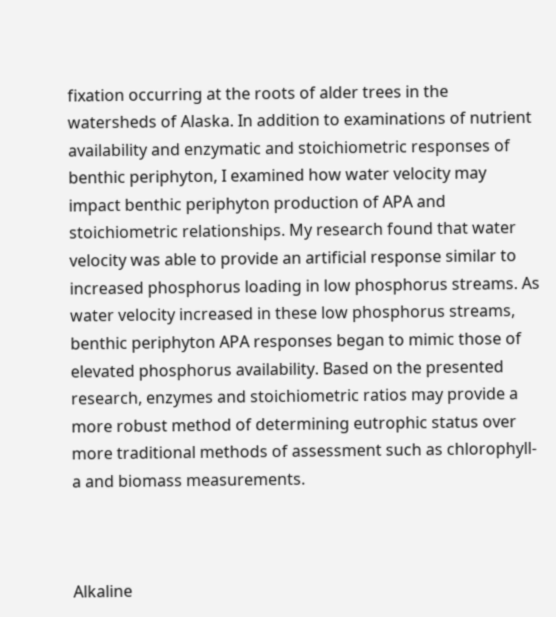fixation occurring at the roots of alder trees in the watersheds of Alaska. In addition to examinations of nutrient availability and enzymatic and stoichiometric responses of benthic periphyton, I examined how water velocity may impact benthic periphyton production of APA and stoichiometric relationships. My research found that water velocity was able to provide an artificial response similar to increased phosphorus loading in low phosphorus streams. As water velocity increased in these low phosphorus streams, benthic periphyton APA responses began to mimic those of elevated phosphorus availability. Based on the presented research, enzymes and stoichiometric ratios may provide a more robust method of determining eutrophic status over more traditional methods of assessment such as chlorophyll-a and biomass measurements.



Alkaline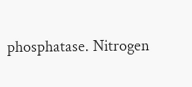phosphatase. Nitrogen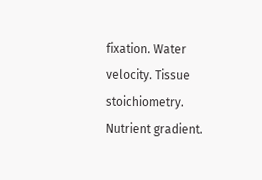fixation. Water velocity. Tissue stoichiometry. Nutrient gradient.